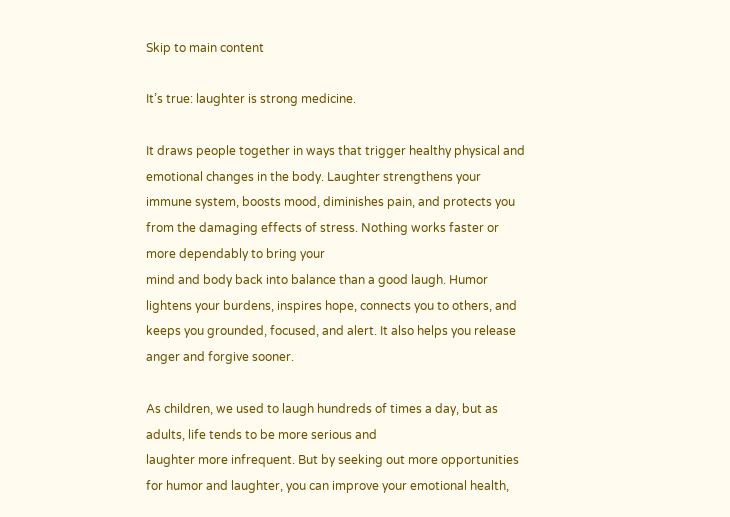Skip to main content

It’s true: laughter is strong medicine.

It draws people together in ways that trigger healthy physical and emotional changes in the body. Laughter strengthens your immune system, boosts mood, diminishes pain, and protects you from the damaging effects of stress. Nothing works faster or more dependably to bring your
mind and body back into balance than a good laugh. Humor lightens your burdens, inspires hope, connects you to others, and keeps you grounded, focused, and alert. It also helps you release anger and forgive sooner.

As children, we used to laugh hundreds of times a day, but as adults, life tends to be more serious and
laughter more infrequent. But by seeking out more opportunities for humor and laughter, you can improve your emotional health,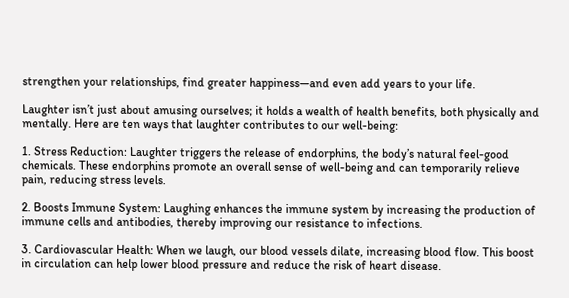strengthen your relationships, find greater happiness—and even add years to your life.

Laughter isn’t just about amusing ourselves; it holds a wealth of health benefits, both physically and
mentally. Here are ten ways that laughter contributes to our well-being:

1. Stress Reduction: Laughter triggers the release of endorphins, the body’s natural feel-good
chemicals. These endorphins promote an overall sense of well-being and can temporarily relieve
pain, reducing stress levels.

2. Boosts Immune System: Laughing enhances the immune system by increasing the production of
immune cells and antibodies, thereby improving our resistance to infections.

3. Cardiovascular Health: When we laugh, our blood vessels dilate, increasing blood flow. This boost
in circulation can help lower blood pressure and reduce the risk of heart disease.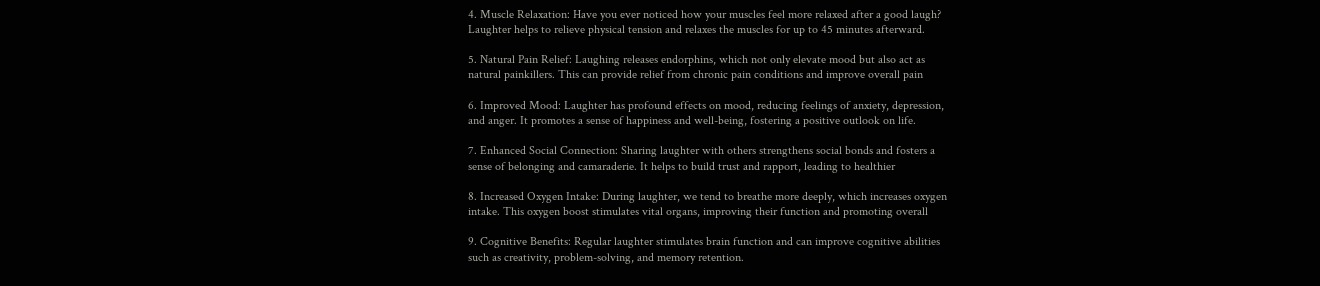4. Muscle Relaxation: Have you ever noticed how your muscles feel more relaxed after a good laugh?
Laughter helps to relieve physical tension and relaxes the muscles for up to 45 minutes afterward.

5. Natural Pain Relief: Laughing releases endorphins, which not only elevate mood but also act as
natural painkillers. This can provide relief from chronic pain conditions and improve overall pain

6. Improved Mood: Laughter has profound effects on mood, reducing feelings of anxiety, depression,
and anger. It promotes a sense of happiness and well-being, fostering a positive outlook on life.

7. Enhanced Social Connection: Sharing laughter with others strengthens social bonds and fosters a
sense of belonging and camaraderie. It helps to build trust and rapport, leading to healthier

8. Increased Oxygen Intake: During laughter, we tend to breathe more deeply, which increases oxygen
intake. This oxygen boost stimulates vital organs, improving their function and promoting overall

9. Cognitive Benefits: Regular laughter stimulates brain function and can improve cognitive abilities
such as creativity, problem-solving, and memory retention.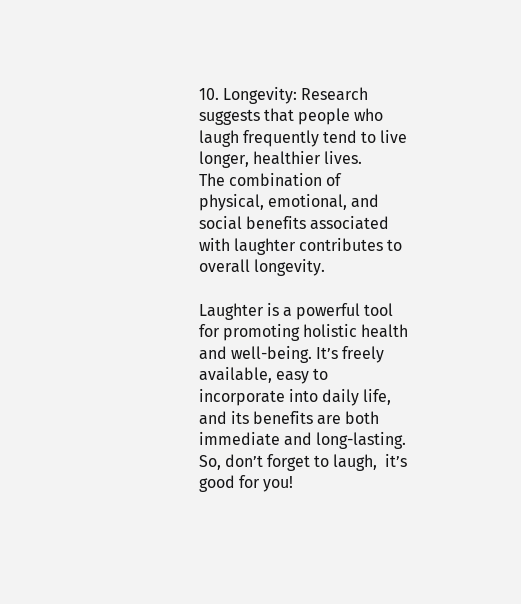10. Longevity: Research suggests that people who laugh frequently tend to live longer, healthier lives.
The combination of physical, emotional, and social benefits associated with laughter contributes to
overall longevity.

Laughter is a powerful tool for promoting holistic health and well-being. It’s freely available, easy to
incorporate into daily life, and its benefits are both immediate and long-lasting. So, don’t forget to laugh,  it’s good for you!